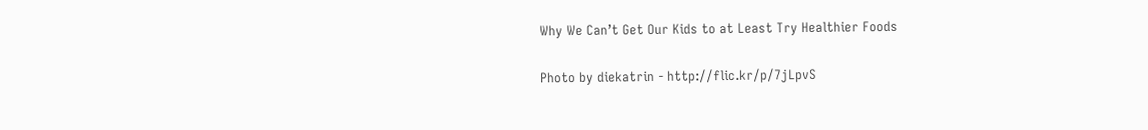Why We Can’t Get Our Kids to at Least Try Healthier Foods

Photo by diekatrin - http://flic.kr/p/7jLpvS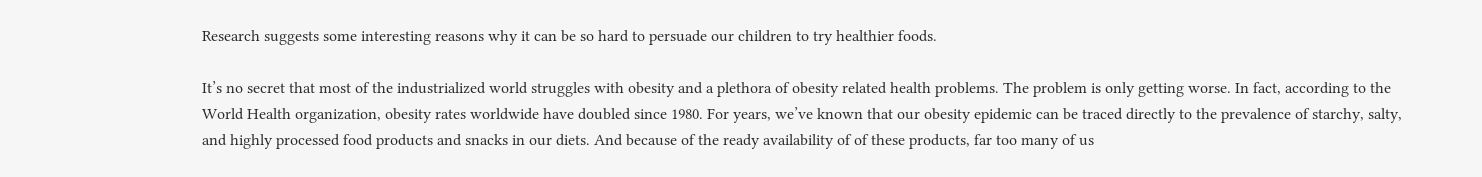Research suggests some interesting reasons why it can be so hard to persuade our children to try healthier foods.

It’s no secret that most of the industrialized world struggles with obesity and a plethora of obesity related health problems. The problem is only getting worse. In fact, according to the World Health organization, obesity rates worldwide have doubled since 1980. For years, we’ve known that our obesity epidemic can be traced directly to the prevalence of starchy, salty, and highly processed food products and snacks in our diets. And because of the ready availability of of these products, far too many of us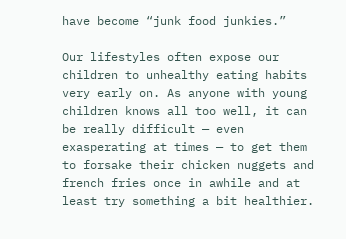have become “junk food junkies.”

Our lifestyles often expose our children to unhealthy eating habits very early on. As anyone with young children knows all too well, it can be really difficult — even exasperating at times — to get them to forsake their chicken nuggets and french fries once in awhile and at least try something a bit healthier.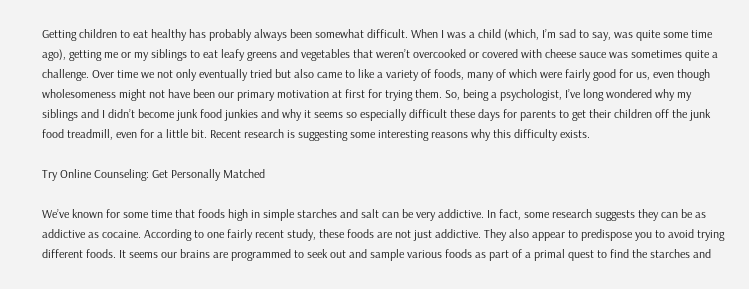Getting children to eat healthy has probably always been somewhat difficult. When I was a child (which, I’m sad to say, was quite some time ago), getting me or my siblings to eat leafy greens and vegetables that weren’t overcooked or covered with cheese sauce was sometimes quite a challenge. Over time we not only eventually tried but also came to like a variety of foods, many of which were fairly good for us, even though wholesomeness might not have been our primary motivation at first for trying them. So, being a psychologist, I’ve long wondered why my siblings and I didn’t become junk food junkies and why it seems so especially difficult these days for parents to get their children off the junk food treadmill, even for a little bit. Recent research is suggesting some interesting reasons why this difficulty exists.

Try Online Counseling: Get Personally Matched

We’ve known for some time that foods high in simple starches and salt can be very addictive. In fact, some research suggests they can be as addictive as cocaine. According to one fairly recent study, these foods are not just addictive. They also appear to predispose you to avoid trying different foods. It seems our brains are programmed to seek out and sample various foods as part of a primal quest to find the starches and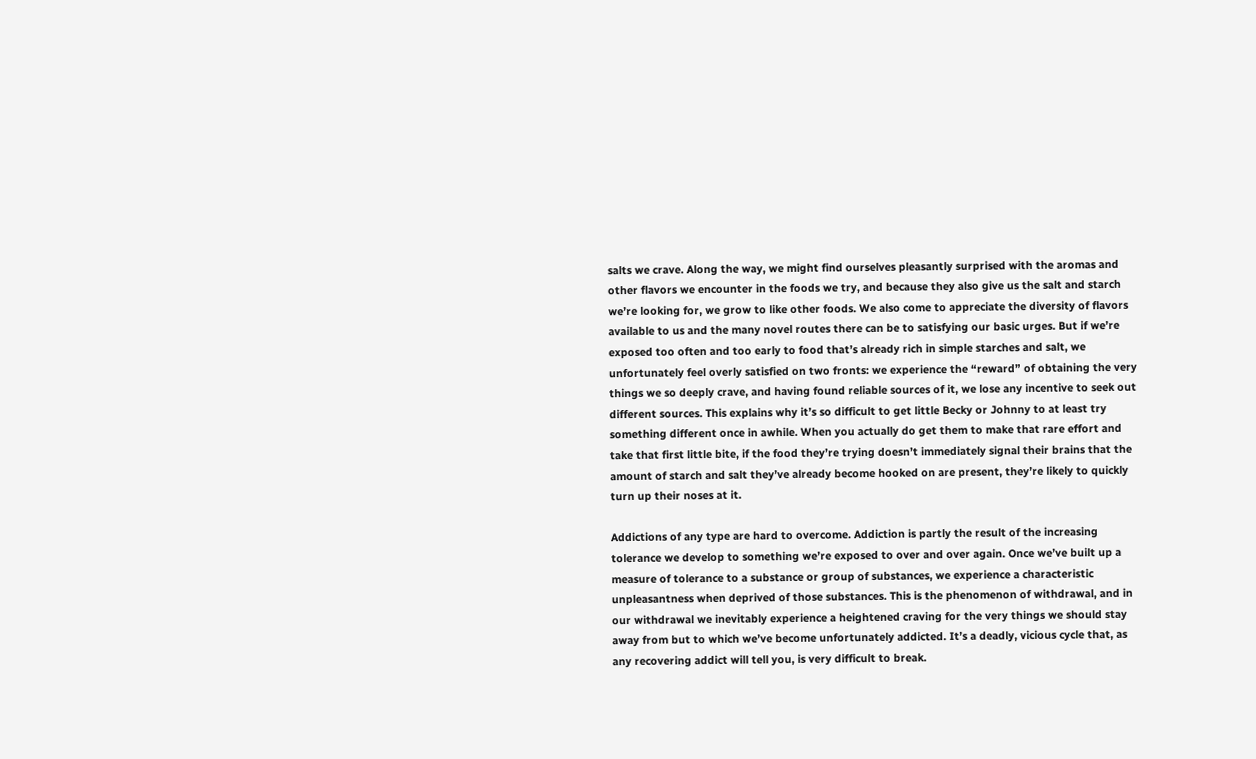salts we crave. Along the way, we might find ourselves pleasantly surprised with the aromas and other flavors we encounter in the foods we try, and because they also give us the salt and starch we’re looking for, we grow to like other foods. We also come to appreciate the diversity of flavors available to us and the many novel routes there can be to satisfying our basic urges. But if we’re exposed too often and too early to food that’s already rich in simple starches and salt, we unfortunately feel overly satisfied on two fronts: we experience the “reward” of obtaining the very things we so deeply crave, and having found reliable sources of it, we lose any incentive to seek out different sources. This explains why it’s so difficult to get little Becky or Johnny to at least try something different once in awhile. When you actually do get them to make that rare effort and take that first little bite, if the food they’re trying doesn’t immediately signal their brains that the amount of starch and salt they’ve already become hooked on are present, they’re likely to quickly turn up their noses at it.

Addictions of any type are hard to overcome. Addiction is partly the result of the increasing tolerance we develop to something we’re exposed to over and over again. Once we’ve built up a measure of tolerance to a substance or group of substances, we experience a characteristic unpleasantness when deprived of those substances. This is the phenomenon of withdrawal, and in our withdrawal we inevitably experience a heightened craving for the very things we should stay away from but to which we’ve become unfortunately addicted. It’s a deadly, vicious cycle that, as any recovering addict will tell you, is very difficult to break.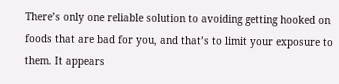There’s only one reliable solution to avoiding getting hooked on foods that are bad for you, and that’s to limit your exposure to them. It appears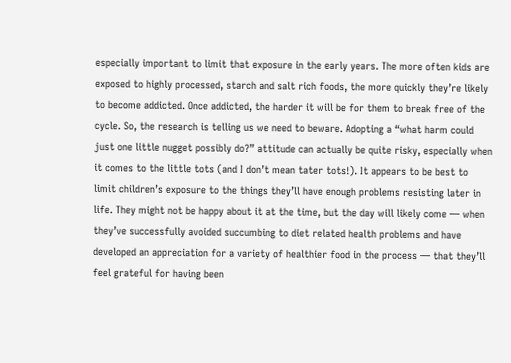especially important to limit that exposure in the early years. The more often kids are exposed to highly processed, starch and salt rich foods, the more quickly they’re likely to become addicted. Once addicted, the harder it will be for them to break free of the cycle. So, the research is telling us we need to beware. Adopting a “what harm could just one little nugget possibly do?” attitude can actually be quite risky, especially when it comes to the little tots (and I don’t mean tater tots!). It appears to be best to limit children’s exposure to the things they’ll have enough problems resisting later in life. They might not be happy about it at the time, but the day will likely come — when they’ve successfully avoided succumbing to diet related health problems and have developed an appreciation for a variety of healthier food in the process — that they’ll feel grateful for having been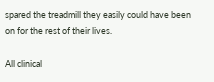spared the treadmill they easily could have been on for the rest of their lives.

All clinical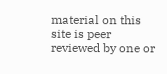material on this site is peer reviewed by one or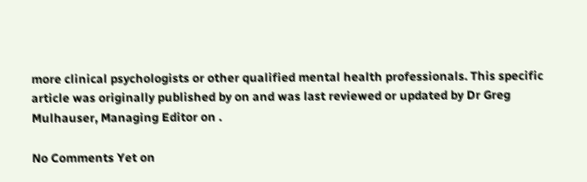more clinical psychologists or other qualified mental health professionals. This specific article was originally published by on and was last reviewed or updated by Dr Greg Mulhauser, Managing Editor on .

No Comments Yet on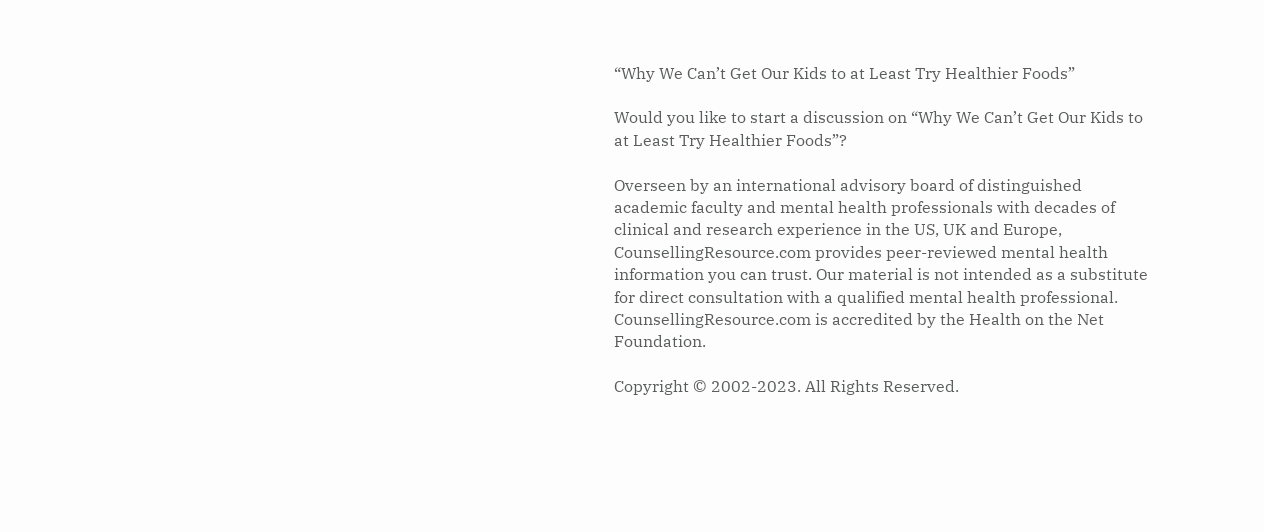“Why We Can’t Get Our Kids to at Least Try Healthier Foods”

Would you like to start a discussion on “Why We Can’t Get Our Kids to at Least Try Healthier Foods”?

Overseen by an international advisory board of distinguished academic faculty and mental health professionals with decades of clinical and research experience in the US, UK and Europe, CounsellingResource.com provides peer-reviewed mental health information you can trust. Our material is not intended as a substitute for direct consultation with a qualified mental health professional. CounsellingResource.com is accredited by the Health on the Net Foundation.

Copyright © 2002-2023. All Rights Reserved.